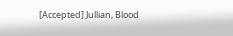[Accepted] Jullian, Blood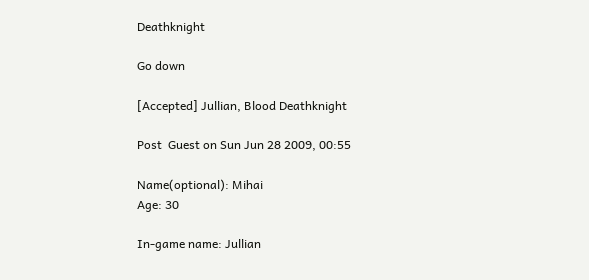Deathknight

Go down

[Accepted] Jullian, Blood Deathknight

Post  Guest on Sun Jun 28 2009, 00:55

Name(optional): Mihai
Age: 30

In-game name: Jullian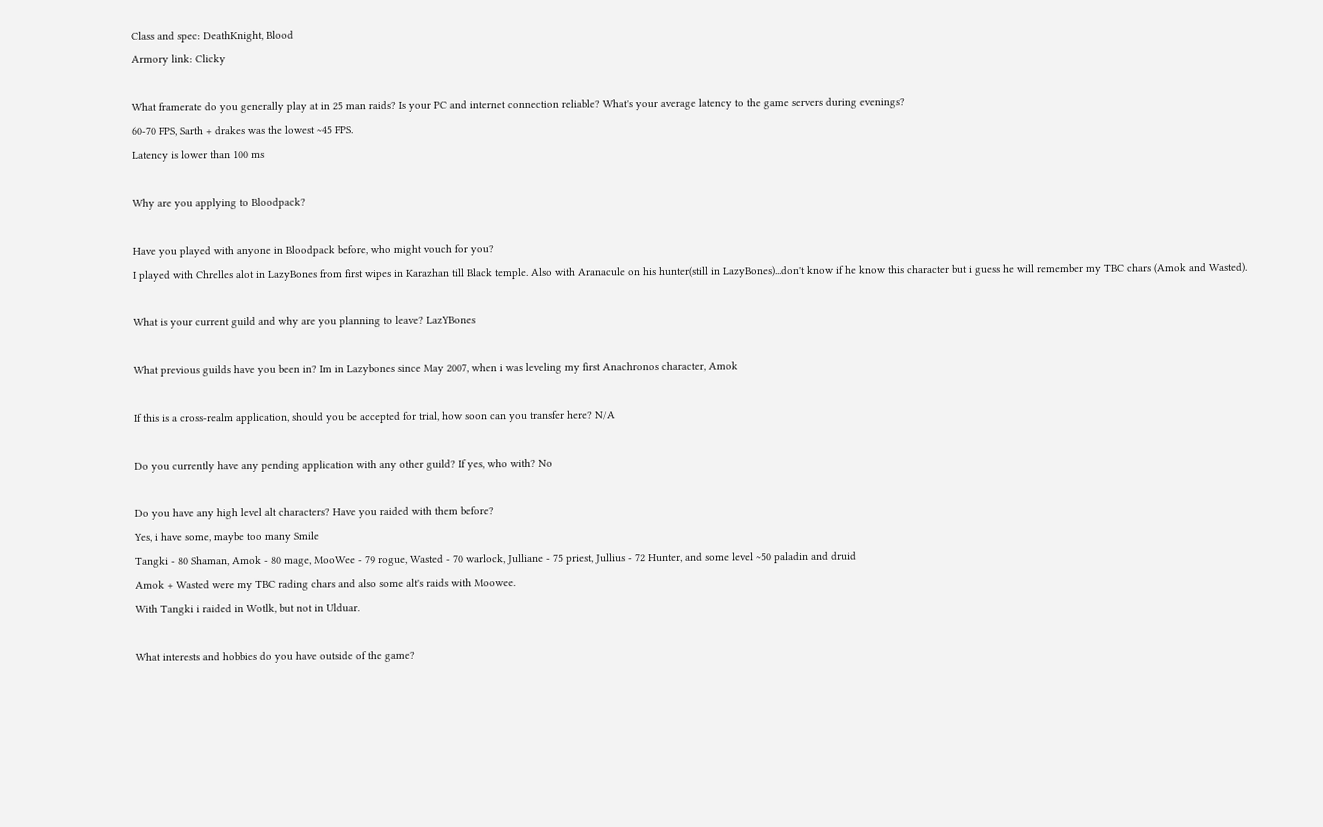Class and spec: DeathKnight, Blood
Armory link: Clicky

What framerate do you generally play at in 25 man raids? Is your PC and internet connection reliable? What's your average latency to the game servers during evenings?
60-70 FPS, Sarth + drakes was the lowest ~45 FPS.
Latency is lower than 100 ms

Why are you applying to Bloodpack?

Have you played with anyone in Bloodpack before, who might vouch for you?
I played with Chrelles alot in LazyBones from first wipes in Karazhan till Black temple. Also with Aranacule on his hunter(still in LazyBones)...don't know if he know this character but i guess he will remember my TBC chars (Amok and Wasted).

What is your current guild and why are you planning to leave? LazYBones

What previous guilds have you been in? Im in Lazybones since May 2007, when i was leveling my first Anachronos character, Amok

If this is a cross-realm application, should you be accepted for trial, how soon can you transfer here? N/A

Do you currently have any pending application with any other guild? If yes, who with? No

Do you have any high level alt characters? Have you raided with them before?
Yes, i have some, maybe too many Smile
Tangki - 80 Shaman, Amok - 80 mage, MooWee - 79 rogue, Wasted - 70 warlock, Julliane - 75 priest, Jullius - 72 Hunter, and some level ~50 paladin and druid
Amok + Wasted were my TBC rading chars and also some alt's raids with Moowee.
With Tangki i raided in Wotlk, but not in Ulduar.

What interests and hobbies do you have outside of the game?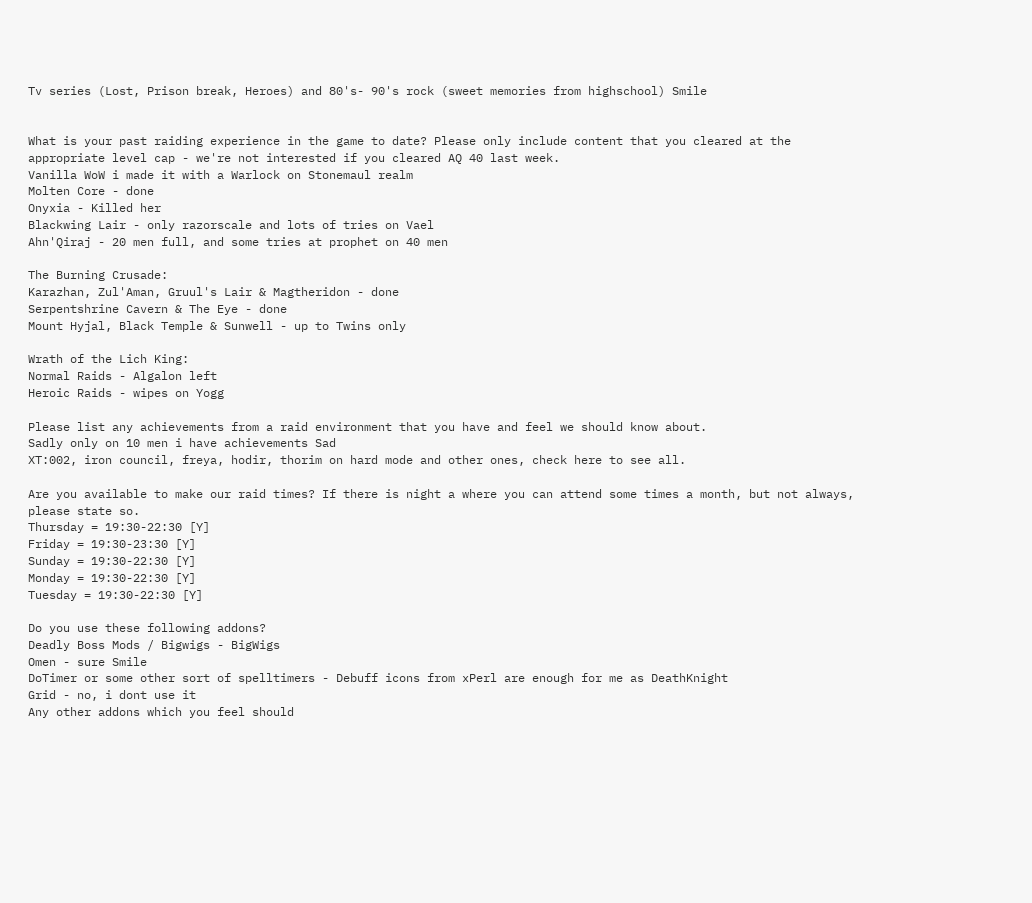Tv series (Lost, Prison break, Heroes) and 80's- 90's rock (sweet memories from highschool) Smile


What is your past raiding experience in the game to date? Please only include content that you cleared at the appropriate level cap - we're not interested if you cleared AQ 40 last week.
Vanilla WoW i made it with a Warlock on Stonemaul realm
Molten Core - done
Onyxia - Killed her
Blackwing Lair - only razorscale and lots of tries on Vael
Ahn'Qiraj - 20 men full, and some tries at prophet on 40 men

The Burning Crusade:
Karazhan, Zul'Aman, Gruul's Lair & Magtheridon - done
Serpentshrine Cavern & The Eye - done
Mount Hyjal, Black Temple & Sunwell - up to Twins only

Wrath of the Lich King:
Normal Raids - Algalon left
Heroic Raids - wipes on Yogg

Please list any achievements from a raid environment that you have and feel we should know about.
Sadly only on 10 men i have achievements Sad
XT:002, iron council, freya, hodir, thorim on hard mode and other ones, check here to see all.

Are you available to make our raid times? If there is night a where you can attend some times a month, but not always, please state so.
Thursday = 19:30-22:30 [Y]
Friday = 19:30-23:30 [Y]
Sunday = 19:30-22:30 [Y]
Monday = 19:30-22:30 [Y]
Tuesday = 19:30-22:30 [Y]

Do you use these following addons?
Deadly Boss Mods / Bigwigs - BigWigs
Omen - sure Smile
DoTimer or some other sort of spelltimers - Debuff icons from xPerl are enough for me as DeathKnight
Grid - no, i dont use it
Any other addons which you feel should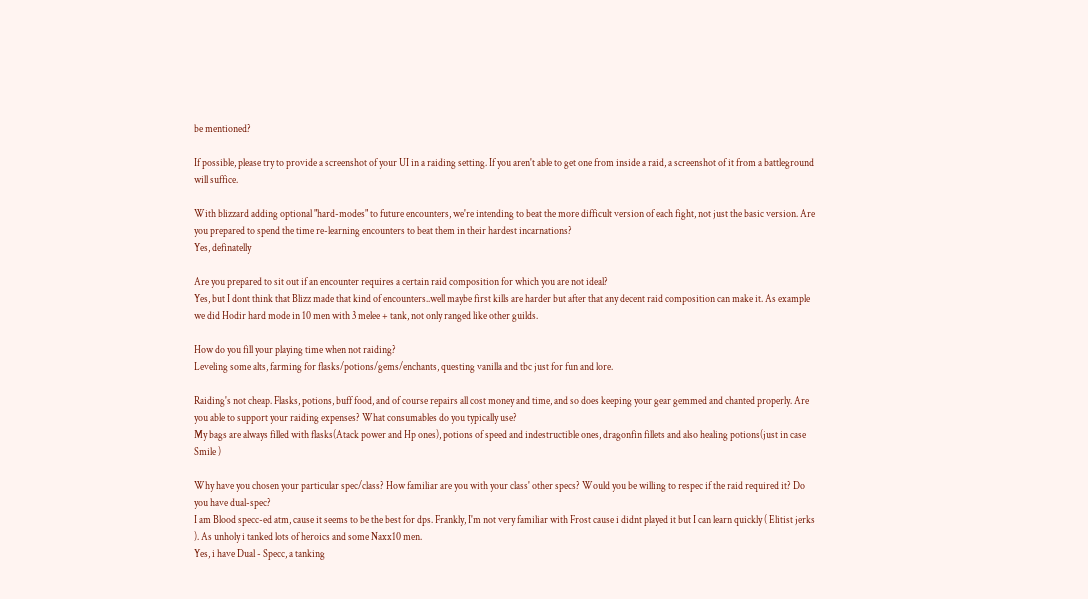be mentioned?

If possible, please try to provide a screenshot of your UI in a raiding setting. If you aren't able to get one from inside a raid, a screenshot of it from a battleground will suffice.

With blizzard adding optional "hard-modes" to future encounters, we're intending to beat the more difficult version of each fight, not just the basic version. Are you prepared to spend the time re-learning encounters to beat them in their hardest incarnations?
Yes, definatelly

Are you prepared to sit out if an encounter requires a certain raid composition for which you are not ideal?
Yes, but I dont think that Blizz made that kind of encounters..well maybe first kills are harder but after that any decent raid composition can make it. As example we did Hodir hard mode in 10 men with 3 melee + tank, not only ranged like other guilds.

How do you fill your playing time when not raiding?
Leveling some alts, farming for flasks/potions/gems/enchants, questing vanilla and tbc just for fun and lore.

Raiding's not cheap. Flasks, potions, buff food, and of course repairs all cost money and time, and so does keeping your gear gemmed and chanted properly. Are you able to support your raiding expenses? What consumables do you typically use?
My bags are always filled with flasks(Atack power and Hp ones), potions of speed and indestructible ones, dragonfin fillets and also healing potions(just in case Smile )

Why have you chosen your particular spec/class? How familiar are you with your class' other specs? Would you be willing to respec if the raid required it? Do you have dual-spec?
I am Blood specc-ed atm, cause it seems to be the best for dps. Frankly, I'm not very familiar with Frost cause i didnt played it but I can learn quickly ( Elitist jerks ). As unholy i tanked lots of heroics and some Naxx10 men.
Yes, i have Dual - Specc, a tanking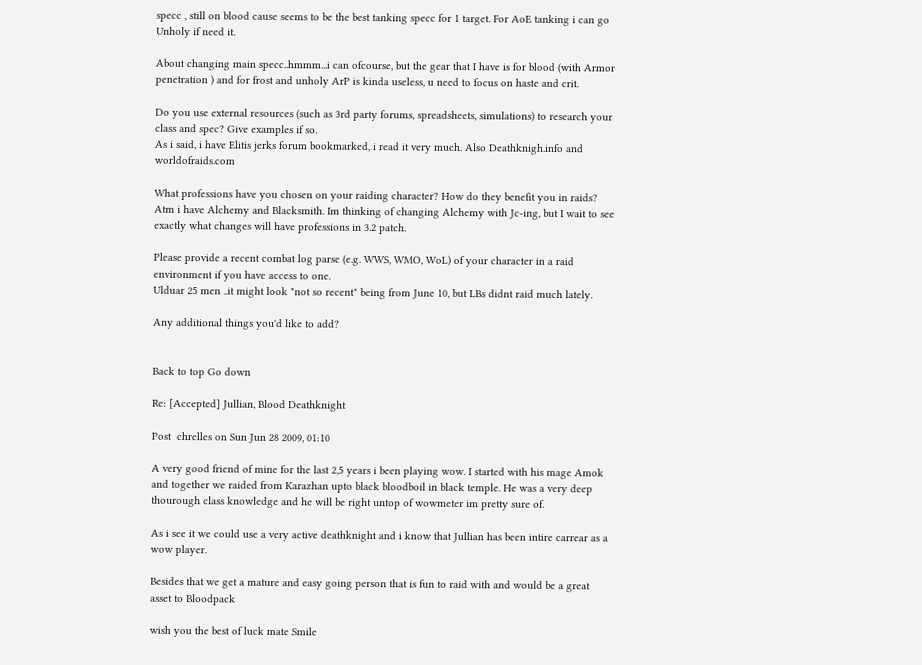specc , still on blood cause seems to be the best tanking specc for 1 target. For AoE tanking i can go Unholy if need it.

About changing main specc..hmmm...i can ofcourse, but the gear that I have is for blood (with Armor penetration ) and for frost and unholy ArP is kinda useless, u need to focus on haste and crit.

Do you use external resources (such as 3rd party forums, spreadsheets, simulations) to research your class and spec? Give examples if so.
As i said, i have Elitis jerks forum bookmarked, i read it very much. Also Deathknigh.info and worldofraids.com

What professions have you chosen on your raiding character? How do they benefit you in raids?
Atm i have Alchemy and Blacksmith. Im thinking of changing Alchemy with Jc-ing, but I wait to see exactly what changes will have professions in 3.2 patch.

Please provide a recent combat log parse (e.g. WWS, WMO, WoL) of your character in a raid environment if you have access to one.
Ulduar 25 men ..it might look "not so recent" being from June 10, but LBs didnt raid much lately.

Any additional things you'd like to add?


Back to top Go down

Re: [Accepted] Jullian, Blood Deathknight

Post  chrelles on Sun Jun 28 2009, 01:10

A very good friend of mine for the last 2,5 years i been playing wow. I started with his mage Amok and together we raided from Karazhan upto black bloodboil in black temple. He was a very deep thourough class knowledge and he will be right untop of wowmeter im pretty sure of.

As i see it we could use a very active deathknight and i know that Jullian has been intire carrear as a wow player.

Besides that we get a mature and easy going person that is fun to raid with and would be a great asset to Bloodpack

wish you the best of luck mate Smile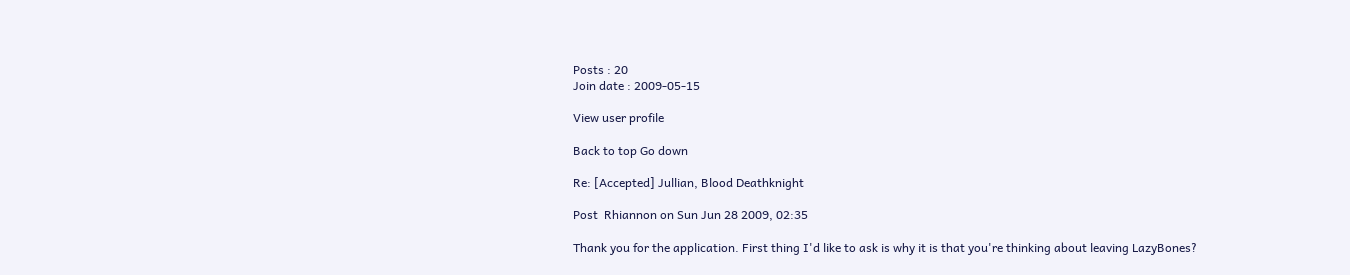Posts : 20
Join date : 2009-05-15

View user profile

Back to top Go down

Re: [Accepted] Jullian, Blood Deathknight

Post  Rhiannon on Sun Jun 28 2009, 02:35

Thank you for the application. First thing I'd like to ask is why it is that you're thinking about leaving LazyBones?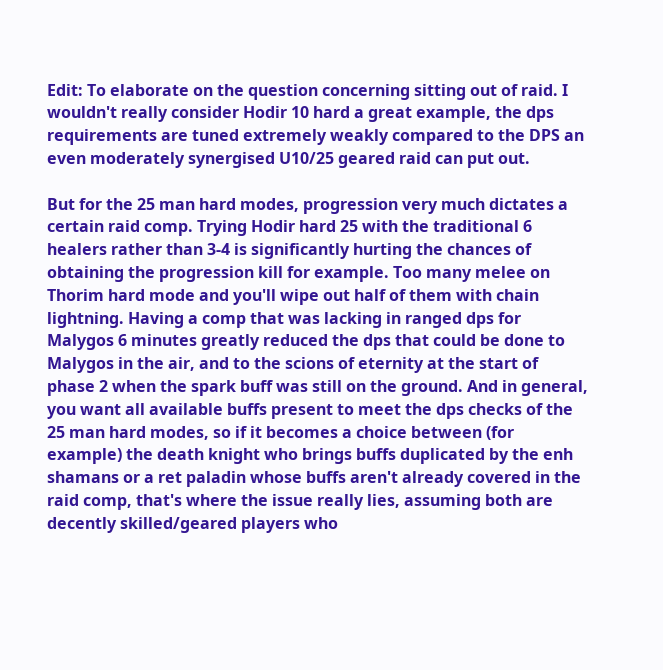Edit: To elaborate on the question concerning sitting out of raid. I wouldn't really consider Hodir 10 hard a great example, the dps requirements are tuned extremely weakly compared to the DPS an even moderately synergised U10/25 geared raid can put out.

But for the 25 man hard modes, progression very much dictates a certain raid comp. Trying Hodir hard 25 with the traditional 6 healers rather than 3-4 is significantly hurting the chances of obtaining the progression kill for example. Too many melee on Thorim hard mode and you'll wipe out half of them with chain lightning. Having a comp that was lacking in ranged dps for Malygos 6 minutes greatly reduced the dps that could be done to Malygos in the air, and to the scions of eternity at the start of phase 2 when the spark buff was still on the ground. And in general, you want all available buffs present to meet the dps checks of the 25 man hard modes, so if it becomes a choice between (for example) the death knight who brings buffs duplicated by the enh shamans or a ret paladin whose buffs aren't already covered in the raid comp, that's where the issue really lies, assuming both are decently skilled/geared players who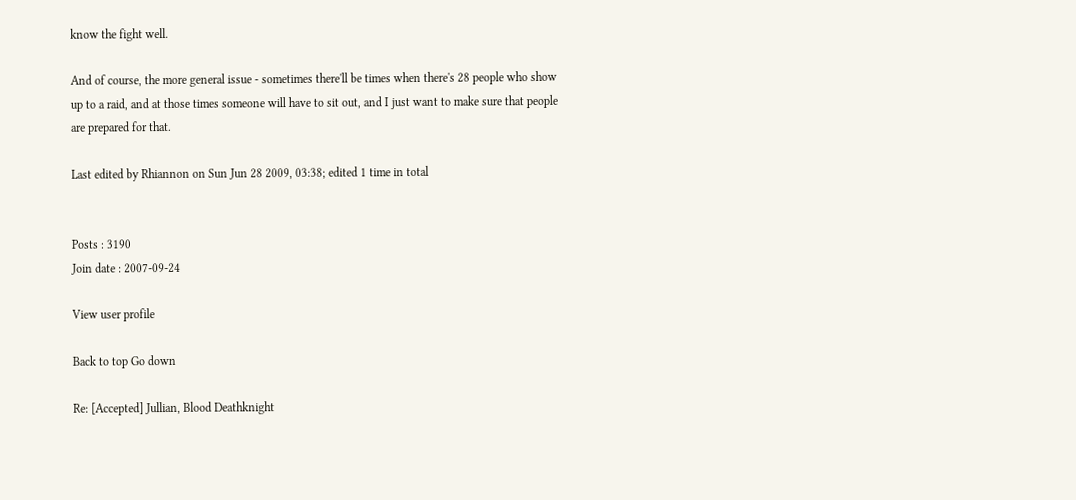know the fight well.

And of course, the more general issue - sometimes there'll be times when there's 28 people who show up to a raid, and at those times someone will have to sit out, and I just want to make sure that people are prepared for that.

Last edited by Rhiannon on Sun Jun 28 2009, 03:38; edited 1 time in total


Posts : 3190
Join date : 2007-09-24

View user profile

Back to top Go down

Re: [Accepted] Jullian, Blood Deathknight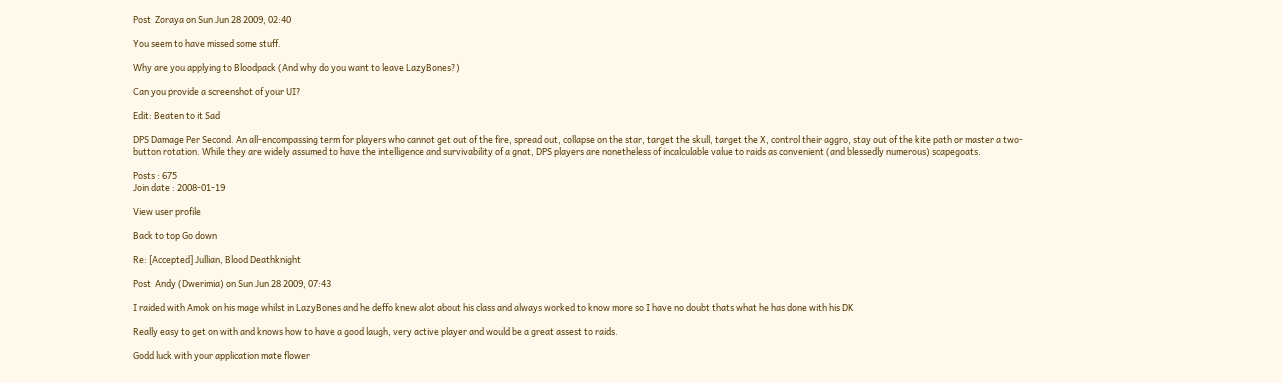Post  Zoraya on Sun Jun 28 2009, 02:40

You seem to have missed some stuff.

Why are you applying to Bloodpack (And why do you want to leave LazyBones?)

Can you provide a screenshot of your UI?

Edit: Beaten to it Sad

DPS Damage Per Second. An all-encompassing term for players who cannot get out of the fire, spread out, collapse on the star, target the skull, target the X, control their aggro, stay out of the kite path or master a two-button rotation. While they are widely assumed to have the intelligence and survivability of a gnat, DPS players are nonetheless of incalculable value to raids as convenient (and blessedly numerous) scapegoats.

Posts : 675
Join date : 2008-01-19

View user profile

Back to top Go down

Re: [Accepted] Jullian, Blood Deathknight

Post  Andy (Dwerimia) on Sun Jun 28 2009, 07:43

I raided with Amok on his mage whilst in LazyBones and he deffo knew alot about his class and always worked to know more so I have no doubt thats what he has done with his DK

Really easy to get on with and knows how to have a good laugh, very active player and would be a great assest to raids.

Godd luck with your application mate flower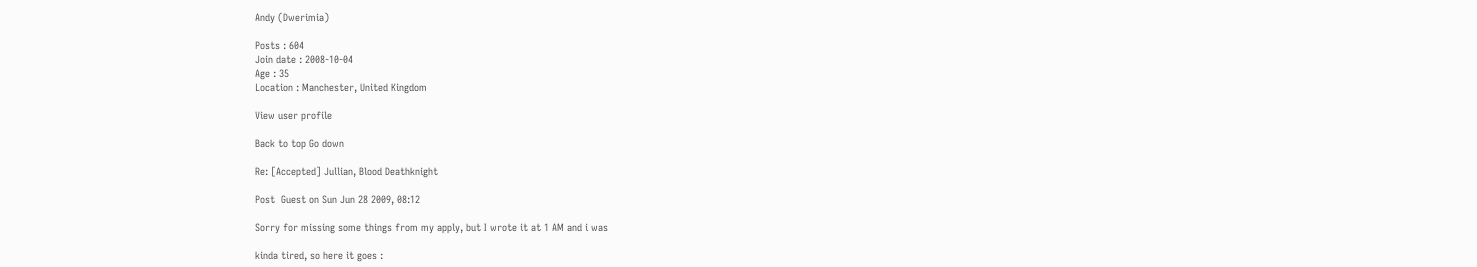Andy (Dwerimia)

Posts : 604
Join date : 2008-10-04
Age : 35
Location : Manchester, United Kingdom

View user profile

Back to top Go down

Re: [Accepted] Jullian, Blood Deathknight

Post  Guest on Sun Jun 28 2009, 08:12

Sorry for missing some things from my apply, but I wrote it at 1 AM and i was

kinda tired, so here it goes :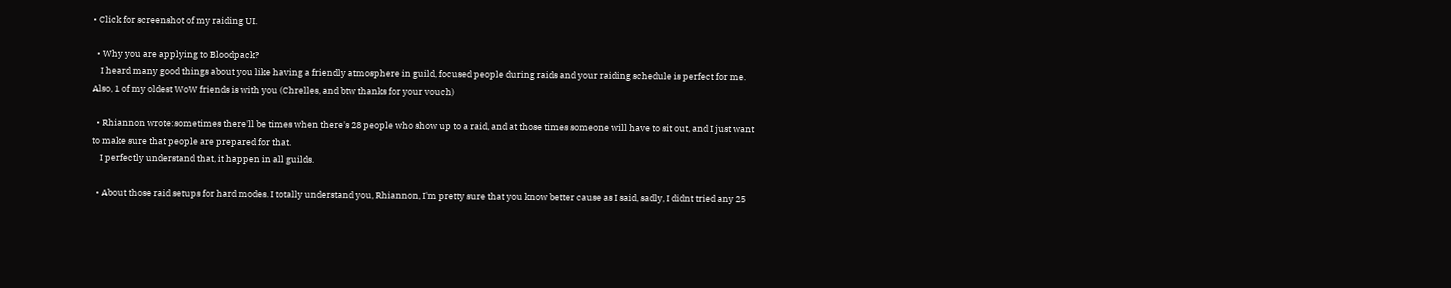• Click for screenshot of my raiding UI.

  • Why you are applying to Bloodpack?
    I heard many good things about you like having a friendly atmosphere in guild, focused people during raids and your raiding schedule is perfect for me. Also, 1 of my oldest WoW friends is with you (Chrelles, and btw thanks for your vouch)

  • Rhiannon wrote:sometimes there'll be times when there's 28 people who show up to a raid, and at those times someone will have to sit out, and I just want to make sure that people are prepared for that.
    I perfectly understand that, it happen in all guilds.

  • About those raid setups for hard modes. I totally understand you, Rhiannon, I'm pretty sure that you know better cause as I said, sadly, I didnt tried any 25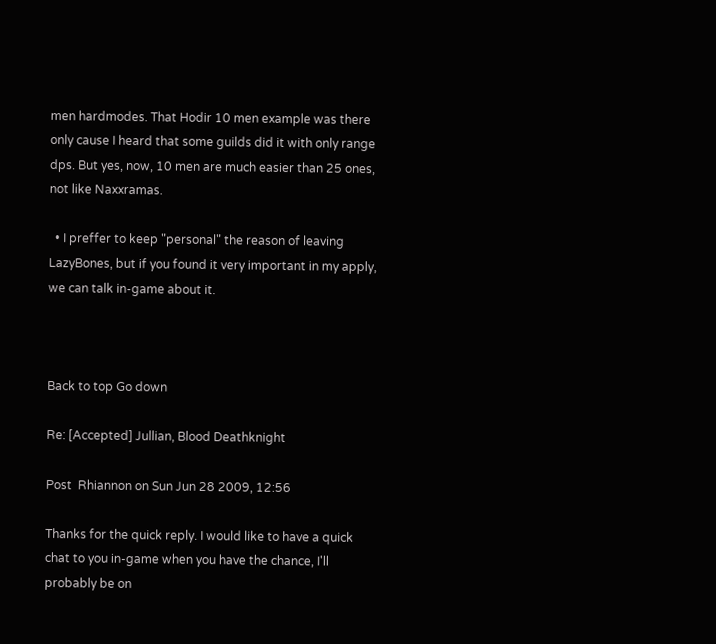men hardmodes. That Hodir 10 men example was there only cause I heard that some guilds did it with only range dps. But yes, now, 10 men are much easier than 25 ones, not like Naxxramas.

  • I preffer to keep "personal" the reason of leaving LazyBones, but if you found it very important in my apply, we can talk in-game about it.



Back to top Go down

Re: [Accepted] Jullian, Blood Deathknight

Post  Rhiannon on Sun Jun 28 2009, 12:56

Thanks for the quick reply. I would like to have a quick chat to you in-game when you have the chance, I'll probably be on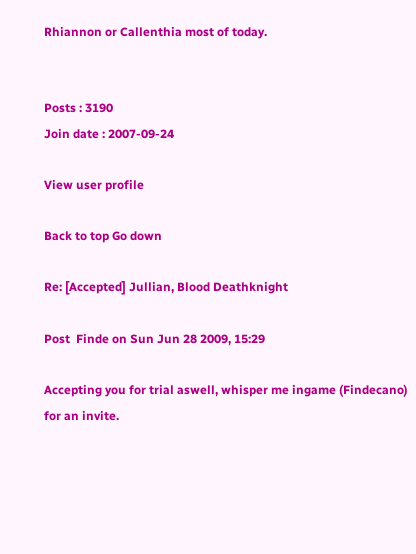Rhiannon or Callenthia most of today.


Posts : 3190
Join date : 2007-09-24

View user profile

Back to top Go down

Re: [Accepted] Jullian, Blood Deathknight

Post  Finde on Sun Jun 28 2009, 15:29

Accepting you for trial aswell, whisper me ingame (Findecano) for an invite.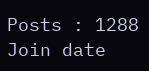Posts : 1288
Join date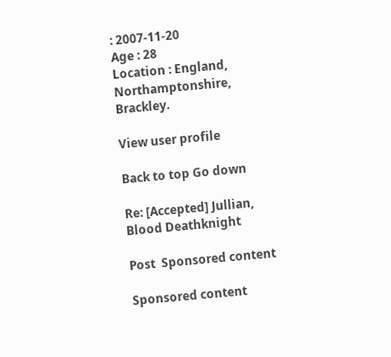: 2007-11-20
Age : 28
Location : England, Northamptonshire, Brackley.

View user profile

Back to top Go down

Re: [Accepted] Jullian, Blood Deathknight

Post  Sponsored content

Sponsored content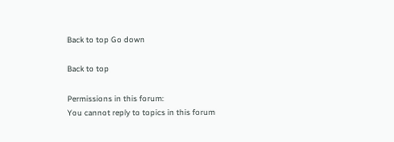Back to top Go down

Back to top

Permissions in this forum:
You cannot reply to topics in this forum